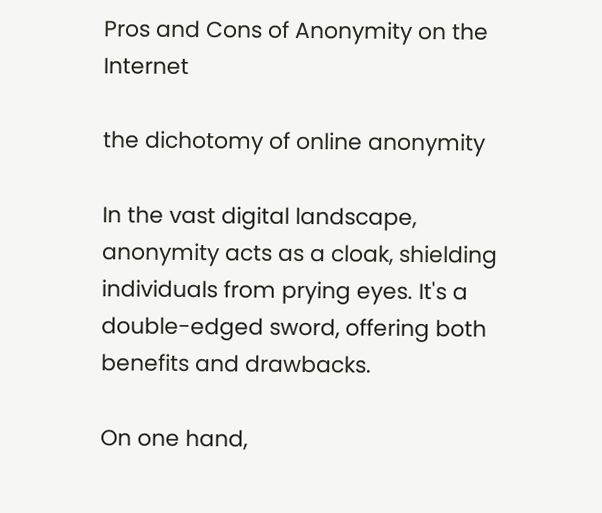Pros and Cons of Anonymity on the Internet

the dichotomy of online anonymity

In the vast digital landscape, anonymity acts as a cloak, shielding individuals from prying eyes. It's a double-edged sword, offering both benefits and drawbacks.

On one hand,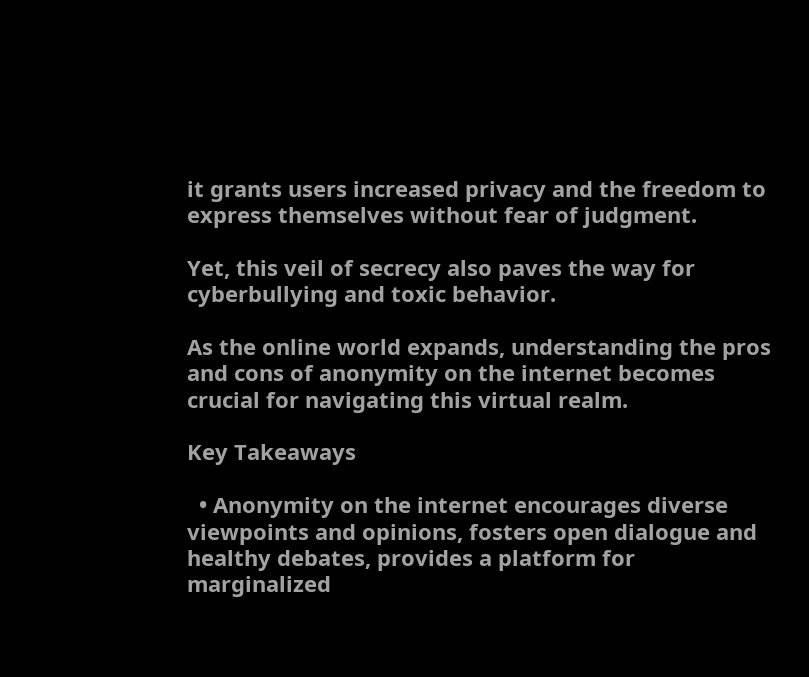it grants users increased privacy and the freedom to express themselves without fear of judgment.

Yet, this veil of secrecy also paves the way for cyberbullying and toxic behavior.

As the online world expands, understanding the pros and cons of anonymity on the internet becomes crucial for navigating this virtual realm.

Key Takeaways

  • Anonymity on the internet encourages diverse viewpoints and opinions, fosters open dialogue and healthy debates, provides a platform for marginalized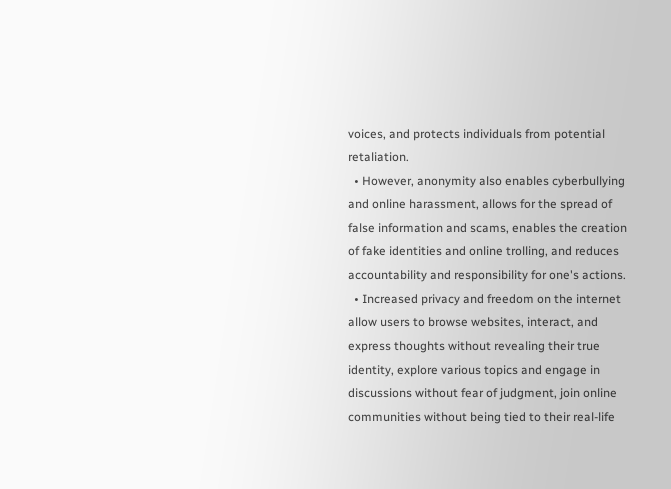voices, and protects individuals from potential retaliation.
  • However, anonymity also enables cyberbullying and online harassment, allows for the spread of false information and scams, enables the creation of fake identities and online trolling, and reduces accountability and responsibility for one's actions.
  • Increased privacy and freedom on the internet allow users to browse websites, interact, and express thoughts without revealing their true identity, explore various topics and engage in discussions without fear of judgment, join online communities without being tied to their real-life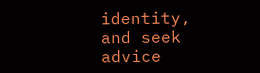identity, and seek advice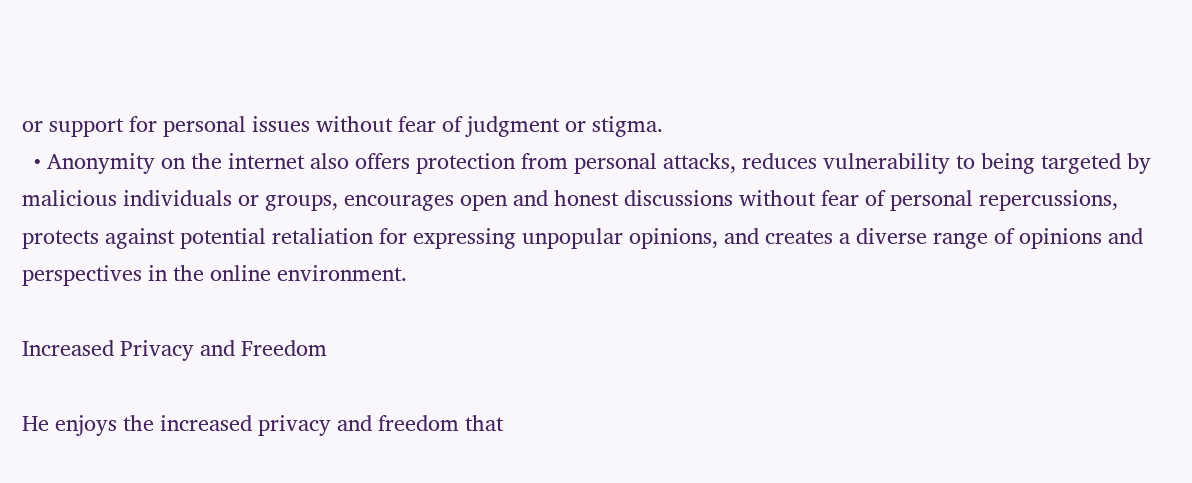or support for personal issues without fear of judgment or stigma.
  • Anonymity on the internet also offers protection from personal attacks, reduces vulnerability to being targeted by malicious individuals or groups, encourages open and honest discussions without fear of personal repercussions, protects against potential retaliation for expressing unpopular opinions, and creates a diverse range of opinions and perspectives in the online environment.

Increased Privacy and Freedom

He enjoys the increased privacy and freedom that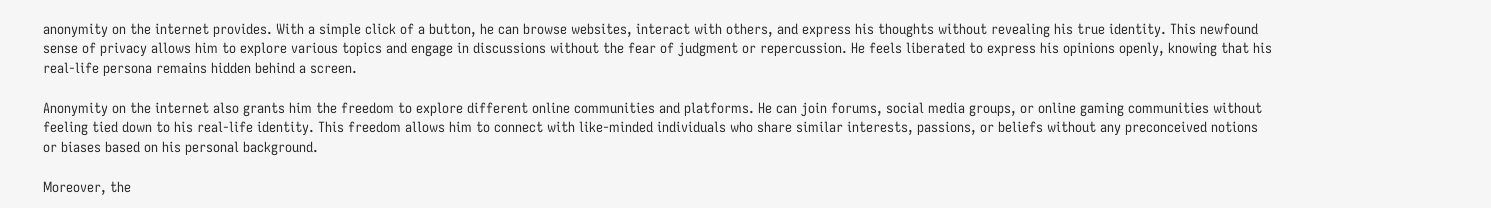anonymity on the internet provides. With a simple click of a button, he can browse websites, interact with others, and express his thoughts without revealing his true identity. This newfound sense of privacy allows him to explore various topics and engage in discussions without the fear of judgment or repercussion. He feels liberated to express his opinions openly, knowing that his real-life persona remains hidden behind a screen.

Anonymity on the internet also grants him the freedom to explore different online communities and platforms. He can join forums, social media groups, or online gaming communities without feeling tied down to his real-life identity. This freedom allows him to connect with like-minded individuals who share similar interests, passions, or beliefs without any preconceived notions or biases based on his personal background.

Moreover, the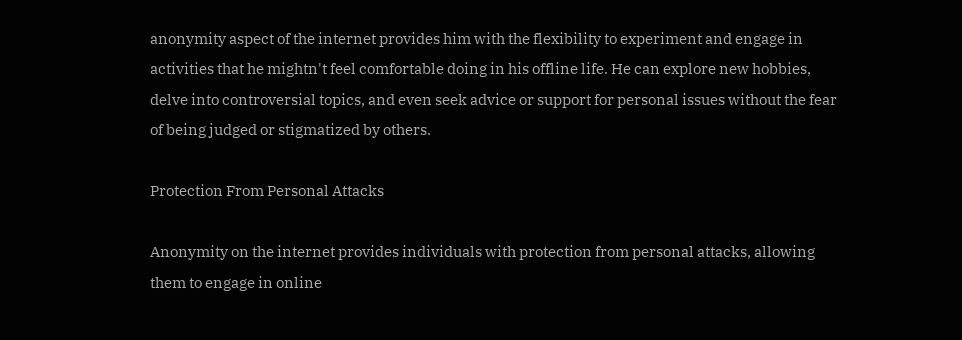anonymity aspect of the internet provides him with the flexibility to experiment and engage in activities that he mightn't feel comfortable doing in his offline life. He can explore new hobbies, delve into controversial topics, and even seek advice or support for personal issues without the fear of being judged or stigmatized by others.

Protection From Personal Attacks

Anonymity on the internet provides individuals with protection from personal attacks, allowing them to engage in online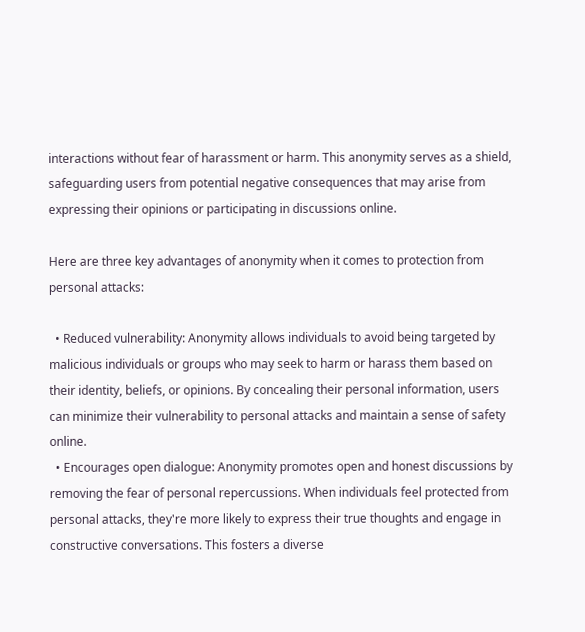interactions without fear of harassment or harm. This anonymity serves as a shield, safeguarding users from potential negative consequences that may arise from expressing their opinions or participating in discussions online.

Here are three key advantages of anonymity when it comes to protection from personal attacks:

  • Reduced vulnerability: Anonymity allows individuals to avoid being targeted by malicious individuals or groups who may seek to harm or harass them based on their identity, beliefs, or opinions. By concealing their personal information, users can minimize their vulnerability to personal attacks and maintain a sense of safety online.
  • Encourages open dialogue: Anonymity promotes open and honest discussions by removing the fear of personal repercussions. When individuals feel protected from personal attacks, they're more likely to express their true thoughts and engage in constructive conversations. This fosters a diverse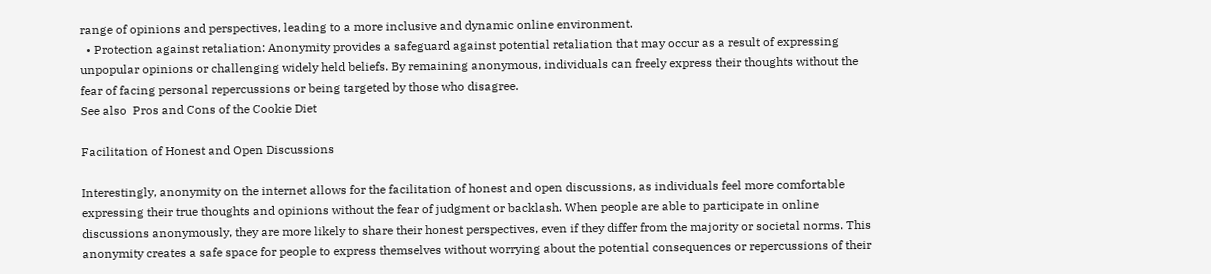range of opinions and perspectives, leading to a more inclusive and dynamic online environment.
  • Protection against retaliation: Anonymity provides a safeguard against potential retaliation that may occur as a result of expressing unpopular opinions or challenging widely held beliefs. By remaining anonymous, individuals can freely express their thoughts without the fear of facing personal repercussions or being targeted by those who disagree.
See also  Pros and Cons of the Cookie Diet

Facilitation of Honest and Open Discussions

Interestingly, anonymity on the internet allows for the facilitation of honest and open discussions, as individuals feel more comfortable expressing their true thoughts and opinions without the fear of judgment or backlash. When people are able to participate in online discussions anonymously, they are more likely to share their honest perspectives, even if they differ from the majority or societal norms. This anonymity creates a safe space for people to express themselves without worrying about the potential consequences or repercussions of their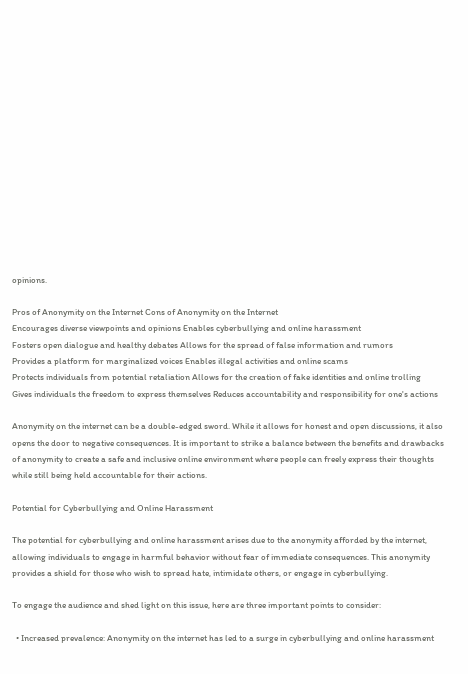opinions.

Pros of Anonymity on the Internet Cons of Anonymity on the Internet
Encourages diverse viewpoints and opinions Enables cyberbullying and online harassment
Fosters open dialogue and healthy debates Allows for the spread of false information and rumors
Provides a platform for marginalized voices Enables illegal activities and online scams
Protects individuals from potential retaliation Allows for the creation of fake identities and online trolling
Gives individuals the freedom to express themselves Reduces accountability and responsibility for one's actions

Anonymity on the internet can be a double-edged sword. While it allows for honest and open discussions, it also opens the door to negative consequences. It is important to strike a balance between the benefits and drawbacks of anonymity to create a safe and inclusive online environment where people can freely express their thoughts while still being held accountable for their actions.

Potential for Cyberbullying and Online Harassment

The potential for cyberbullying and online harassment arises due to the anonymity afforded by the internet, allowing individuals to engage in harmful behavior without fear of immediate consequences. This anonymity provides a shield for those who wish to spread hate, intimidate others, or engage in cyberbullying.

To engage the audience and shed light on this issue, here are three important points to consider:

  • Increased prevalence: Anonymity on the internet has led to a surge in cyberbullying and online harassment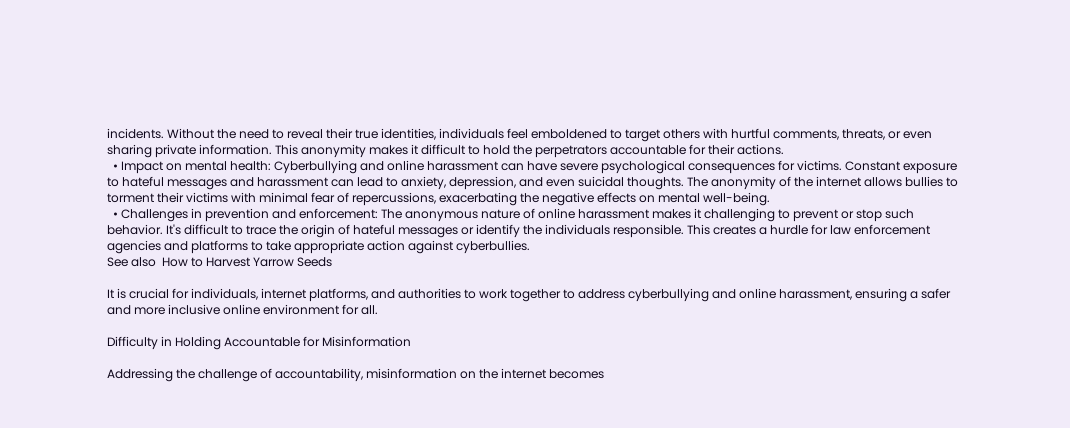incidents. Without the need to reveal their true identities, individuals feel emboldened to target others with hurtful comments, threats, or even sharing private information. This anonymity makes it difficult to hold the perpetrators accountable for their actions.
  • Impact on mental health: Cyberbullying and online harassment can have severe psychological consequences for victims. Constant exposure to hateful messages and harassment can lead to anxiety, depression, and even suicidal thoughts. The anonymity of the internet allows bullies to torment their victims with minimal fear of repercussions, exacerbating the negative effects on mental well-being.
  • Challenges in prevention and enforcement: The anonymous nature of online harassment makes it challenging to prevent or stop such behavior. It's difficult to trace the origin of hateful messages or identify the individuals responsible. This creates a hurdle for law enforcement agencies and platforms to take appropriate action against cyberbullies.
See also  How to Harvest Yarrow Seeds

It is crucial for individuals, internet platforms, and authorities to work together to address cyberbullying and online harassment, ensuring a safer and more inclusive online environment for all.

Difficulty in Holding Accountable for Misinformation

Addressing the challenge of accountability, misinformation on the internet becomes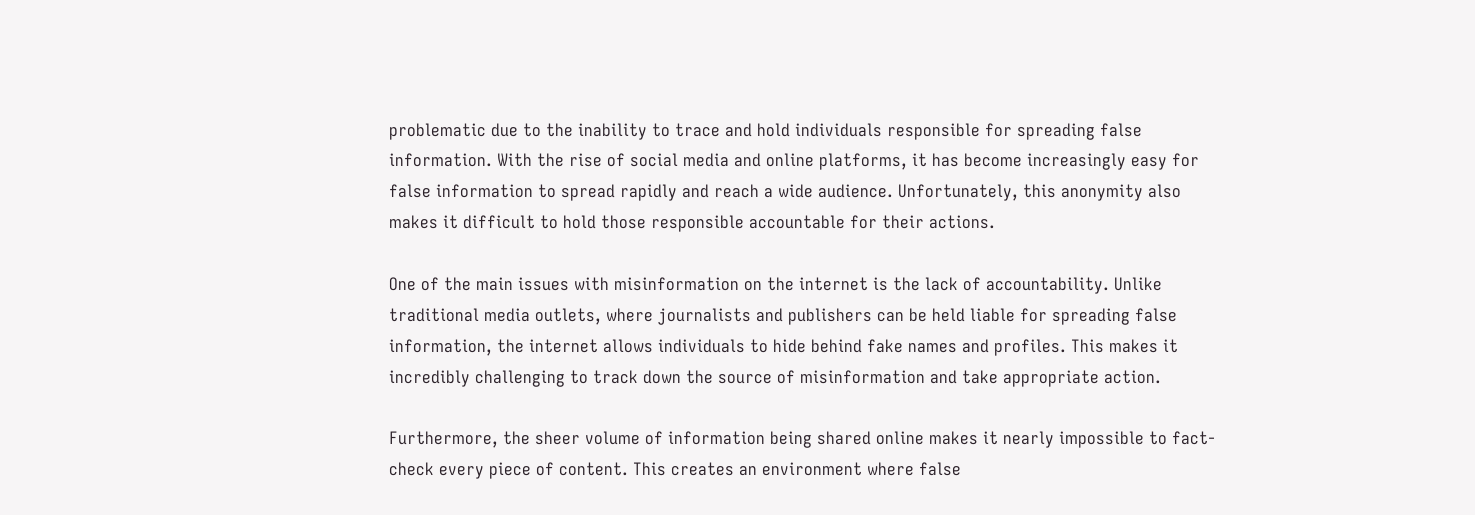problematic due to the inability to trace and hold individuals responsible for spreading false information. With the rise of social media and online platforms, it has become increasingly easy for false information to spread rapidly and reach a wide audience. Unfortunately, this anonymity also makes it difficult to hold those responsible accountable for their actions.

One of the main issues with misinformation on the internet is the lack of accountability. Unlike traditional media outlets, where journalists and publishers can be held liable for spreading false information, the internet allows individuals to hide behind fake names and profiles. This makes it incredibly challenging to track down the source of misinformation and take appropriate action.

Furthermore, the sheer volume of information being shared online makes it nearly impossible to fact-check every piece of content. This creates an environment where false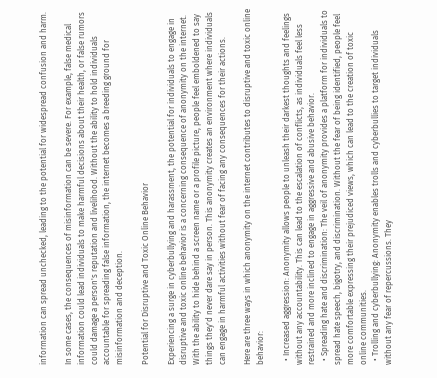information can spread unchecked, leading to the potential for widespread confusion and harm.

In some cases, the consequences of misinformation can be severe. For example, false medical information could lead individuals to make harmful decisions about their health, or false rumors could damage a person's reputation and livelihood. Without the ability to hold individuals accountable for spreading false information, the internet becomes a breeding ground for misinformation and deception.

Potential for Disruptive and Toxic Online Behavior

Experiencing a surge in cyberbullying and harassment, the potential for individuals to engage in disruptive and toxic online behavior is a concerning consequence of anonymity on the internet. With the ability to hide behind a screen name or a profile picture, people feel emboldened to say things they'd never dare say in person. This anonymity creates an environment where individuals can engage in harmful activities without fear of facing any consequences for their actions.

Here are three ways in which anonymity on the internet contributes to disruptive and toxic online behavior:

  • Increased aggression: Anonymity allows people to unleash their darkest thoughts and feelings without any accountability. This can lead to the escalation of conflicts, as individuals feel less restrained and more inclined to engage in aggressive and abusive behavior.
  • Spreading hate and discrimination: The veil of anonymity provides a platform for individuals to spread hate speech, bigotry, and discrimination. Without the fear of being identified, people feel more comfortable expressing their prejudiced views, which can lead to the creation of toxic online communities.
  • Trolling and cyberbullying: Anonymity enables trolls and cyberbullies to target individuals without any fear of repercussions. They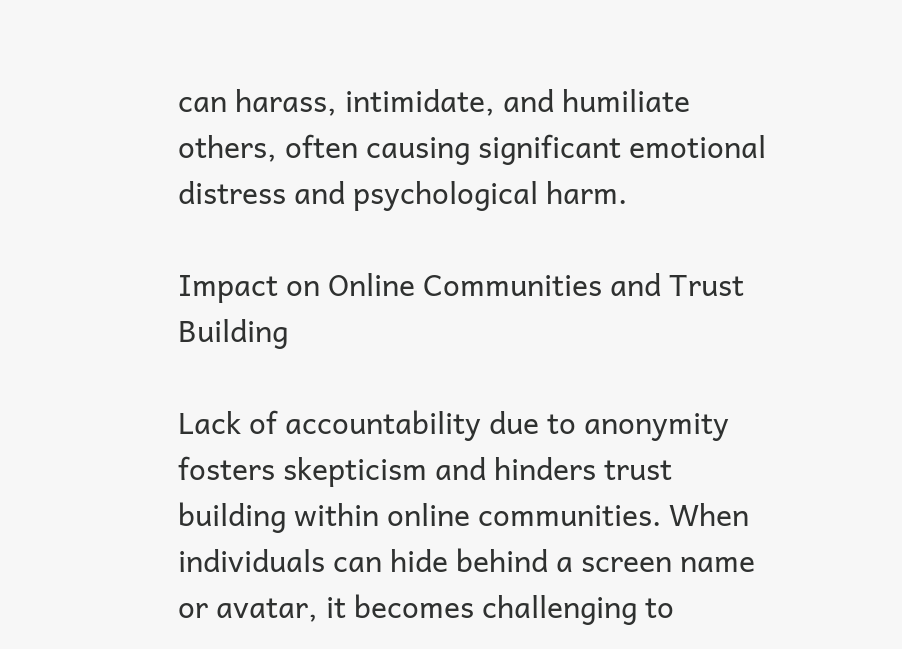can harass, intimidate, and humiliate others, often causing significant emotional distress and psychological harm.

Impact on Online Communities and Trust Building

Lack of accountability due to anonymity fosters skepticism and hinders trust building within online communities. When individuals can hide behind a screen name or avatar, it becomes challenging to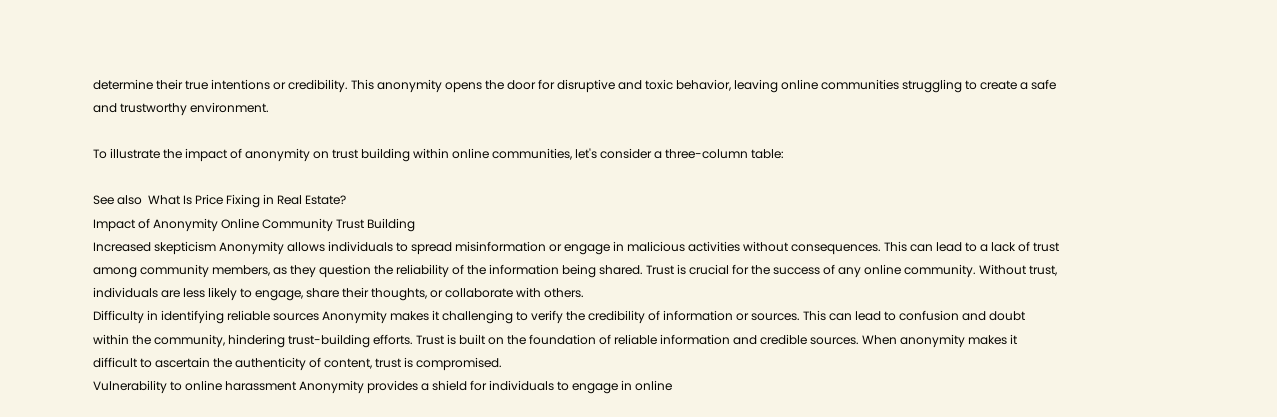determine their true intentions or credibility. This anonymity opens the door for disruptive and toxic behavior, leaving online communities struggling to create a safe and trustworthy environment.

To illustrate the impact of anonymity on trust building within online communities, let's consider a three-column table:

See also  What Is Price Fixing in Real Estate?
Impact of Anonymity Online Community Trust Building
Increased skepticism Anonymity allows individuals to spread misinformation or engage in malicious activities without consequences. This can lead to a lack of trust among community members, as they question the reliability of the information being shared. Trust is crucial for the success of any online community. Without trust, individuals are less likely to engage, share their thoughts, or collaborate with others.
Difficulty in identifying reliable sources Anonymity makes it challenging to verify the credibility of information or sources. This can lead to confusion and doubt within the community, hindering trust-building efforts. Trust is built on the foundation of reliable information and credible sources. When anonymity makes it difficult to ascertain the authenticity of content, trust is compromised.
Vulnerability to online harassment Anonymity provides a shield for individuals to engage in online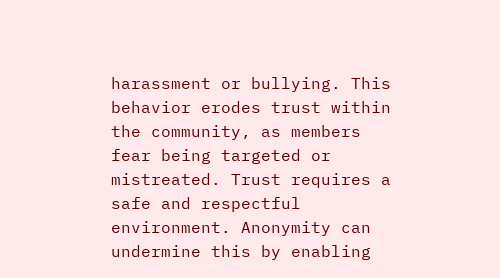harassment or bullying. This behavior erodes trust within the community, as members fear being targeted or mistreated. Trust requires a safe and respectful environment. Anonymity can undermine this by enabling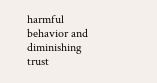harmful behavior and diminishing trust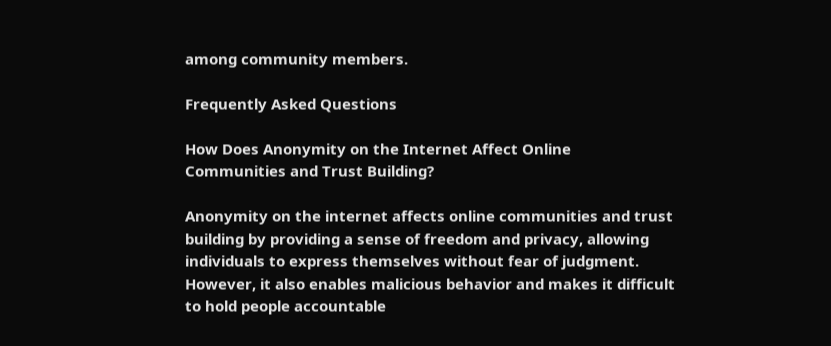among community members.

Frequently Asked Questions

How Does Anonymity on the Internet Affect Online Communities and Trust Building?

Anonymity on the internet affects online communities and trust building by providing a sense of freedom and privacy, allowing individuals to express themselves without fear of judgment. However, it also enables malicious behavior and makes it difficult to hold people accountable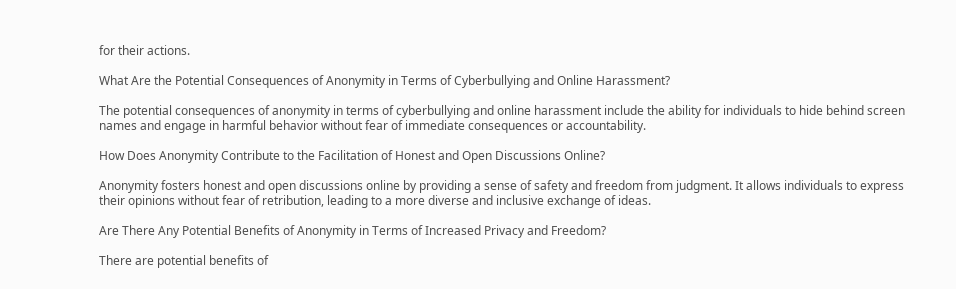for their actions.

What Are the Potential Consequences of Anonymity in Terms of Cyberbullying and Online Harassment?

The potential consequences of anonymity in terms of cyberbullying and online harassment include the ability for individuals to hide behind screen names and engage in harmful behavior without fear of immediate consequences or accountability.

How Does Anonymity Contribute to the Facilitation of Honest and Open Discussions Online?

Anonymity fosters honest and open discussions online by providing a sense of safety and freedom from judgment. It allows individuals to express their opinions without fear of retribution, leading to a more diverse and inclusive exchange of ideas.

Are There Any Potential Benefits of Anonymity in Terms of Increased Privacy and Freedom?

There are potential benefits of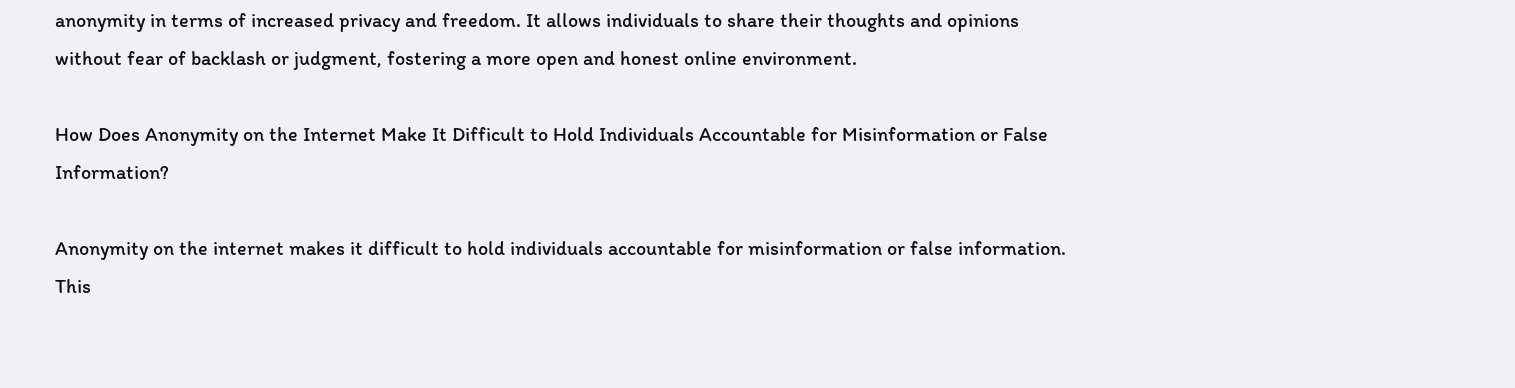anonymity in terms of increased privacy and freedom. It allows individuals to share their thoughts and opinions without fear of backlash or judgment, fostering a more open and honest online environment.

How Does Anonymity on the Internet Make It Difficult to Hold Individuals Accountable for Misinformation or False Information?

Anonymity on the internet makes it difficult to hold individuals accountable for misinformation or false information. This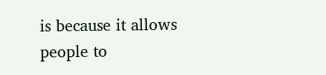is because it allows people to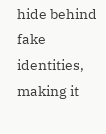hide behind fake identities, making it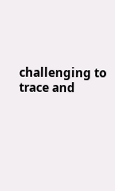challenging to trace and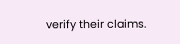verify their claims.